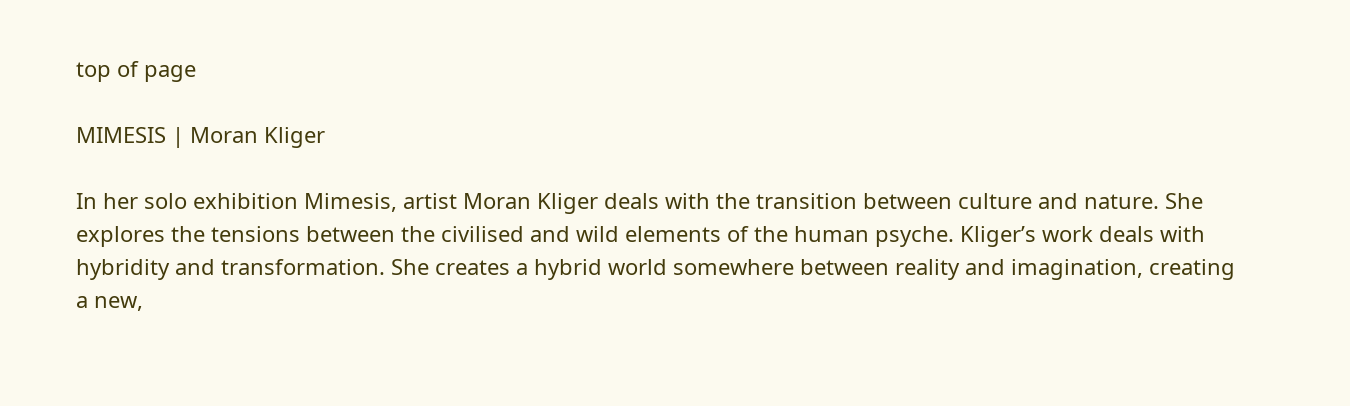top of page

MIMESIS | Moran Kliger

In her solo exhibition Mimesis, artist Moran Kliger deals with the transition between culture and nature. She explores the tensions between the civilised and wild elements of the human psyche. Kliger’s work deals with hybridity and transformation. She creates a hybrid world somewhere between reality and imagination, creating a new,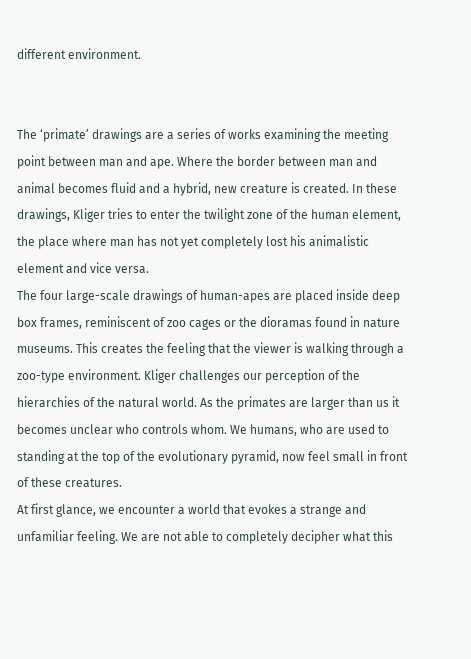different environment.


The ‘primate’ drawings are a series of works examining the meeting point between man and ape. Where the border between man and animal becomes fluid and a hybrid, new creature is created. In these drawings, Kliger tries to enter the twilight zone of the human element, the place where man has not yet completely lost his animalistic element and vice versa.
The four large-scale drawings of human-apes are placed inside deep box frames, reminiscent of zoo cages or the dioramas found in nature museums. This creates the feeling that the viewer is walking through a zoo-type environment. Kliger challenges our perception of the hierarchies of the natural world. As the primates are larger than us it becomes unclear who controls whom. We humans, who are used to standing at the top of the evolutionary pyramid, now feel small in front of these creatures.
At first glance, we encounter a world that evokes a strange and unfamiliar feeling. We are not able to completely decipher what this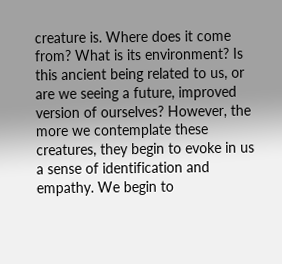creature is. Where does it come from? What is its environment? Is this ancient being related to us, or are we seeing a future, improved version of ourselves? However, the more we contemplate these creatures, they begin to evoke in us a sense of identification and empathy. We begin to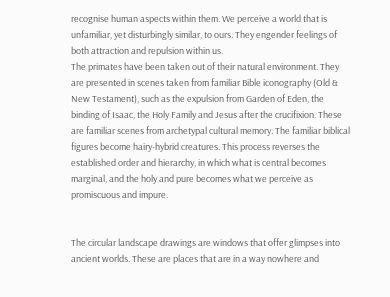recognise human aspects within them. We perceive a world that is unfamiliar, yet disturbingly similar, to ours. They engender feelings of both attraction and repulsion within us.
The primates have been taken out of their natural environment. They are presented in scenes taken from familiar Bible iconography (Old & New Testament), such as the expulsion from Garden of Eden, the binding of Isaac, the Holy Family and Jesus after the crucifixion. These are familiar scenes from archetypal cultural memory. The familiar biblical figures become hairy-hybrid creatures. This process reverses the established order and hierarchy, in which what is central becomes marginal, and the holy and pure becomes what we perceive as promiscuous and impure.


The circular landscape drawings are windows that offer glimpses into ancient worlds. These are places that are in a way nowhere and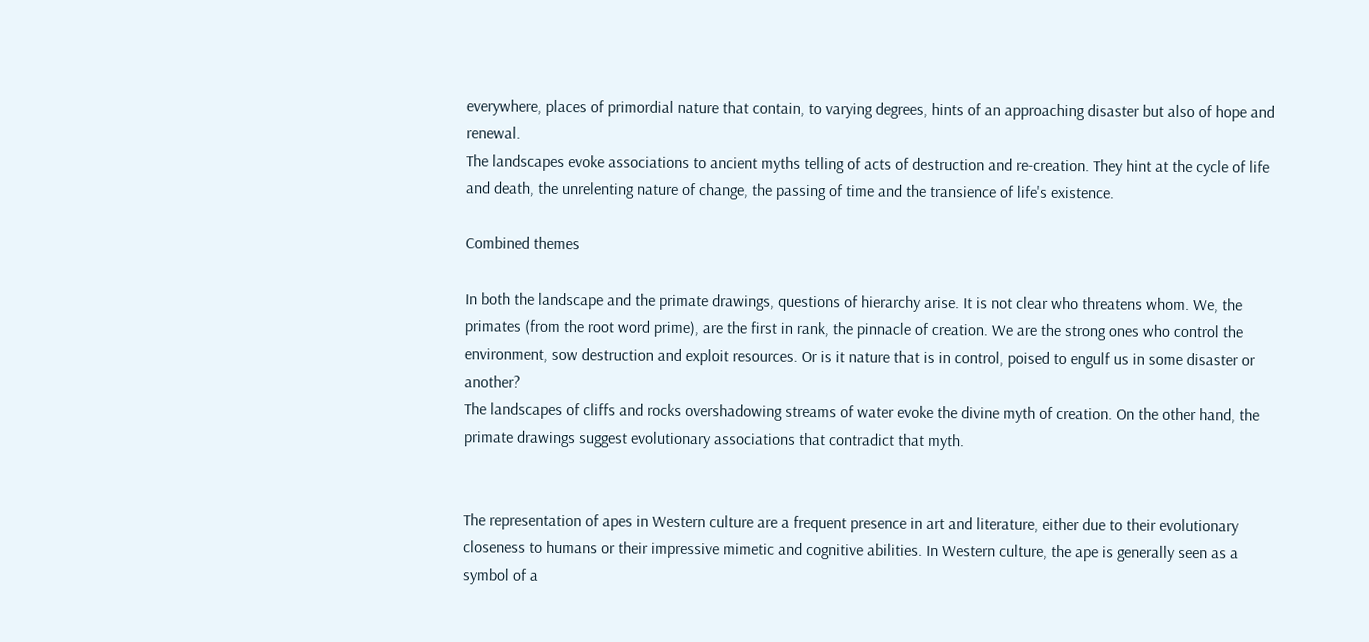everywhere, places of primordial nature that contain, to varying degrees, hints of an approaching disaster but also of hope and renewal.
The landscapes evoke associations to ancient myths telling of acts of destruction and re-creation. They hint at the cycle of life and death, the unrelenting nature of change, the passing of time and the transience of life's existence.

Combined themes

In both the landscape and the primate drawings, questions of hierarchy arise. It is not clear who threatens whom. We, the primates (from the root word prime), are the first in rank, the pinnacle of creation. We are the strong ones who control the environment, sow destruction and exploit resources. Or is it nature that is in control, poised to engulf us in some disaster or another?
The landscapes of cliffs and rocks overshadowing streams of water evoke the divine myth of creation. On the other hand, the primate drawings suggest evolutionary associations that contradict that myth.


The representation of apes in Western culture are a frequent presence in art and literature, either due to their evolutionary closeness to humans or their impressive mimetic and cognitive abilities. In Western culture, the ape is generally seen as a symbol of a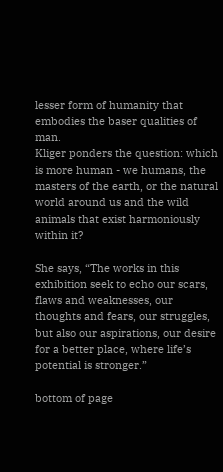lesser form of humanity that embodies the baser qualities of man.
Kliger ponders the question: which is more human - we humans, the masters of the earth, or the natural world around us and the wild animals that exist harmoniously within it?

She says, “The works in this exhibition seek to echo our scars, flaws and weaknesses, our thoughts and fears, our struggles, but also our aspirations, our desire for a better place, where life’s potential is stronger.”

bottom of page